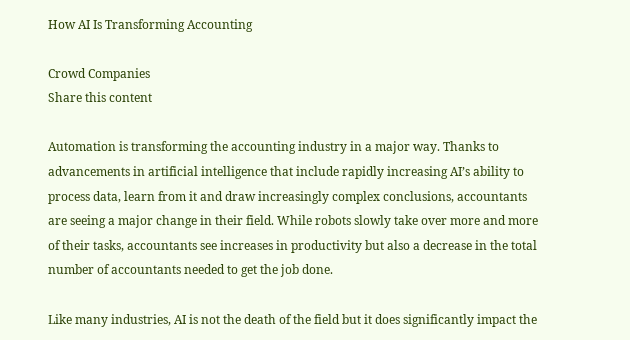How AI Is Transforming Accounting

Crowd Companies
Share this content

Automation is transforming the accounting industry in a major way. Thanks to advancements in artificial intelligence that include rapidly increasing AI’s ability to process data, learn from it and draw increasingly complex conclusions, accountants are seeing a major change in their field. While robots slowly take over more and more of their tasks, accountants see increases in productivity but also a decrease in the total number of accountants needed to get the job done.

Like many industries, AI is not the death of the field but it does significantly impact the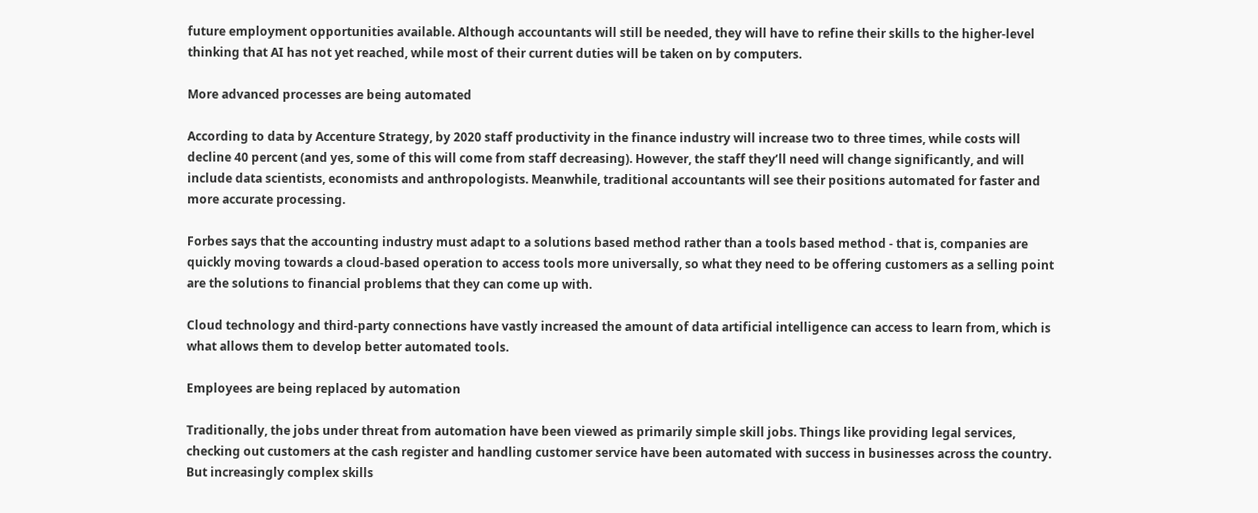future employment opportunities available. Although accountants will still be needed, they will have to refine their skills to the higher-level thinking that AI has not yet reached, while most of their current duties will be taken on by computers.

More advanced processes are being automated

According to data by Accenture Strategy, by 2020 staff productivity in the finance industry will increase two to three times, while costs will decline 40 percent (and yes, some of this will come from staff decreasing). However, the staff they’ll need will change significantly, and will include data scientists, economists and anthropologists. Meanwhile, traditional accountants will see their positions automated for faster and more accurate processing.

Forbes says that the accounting industry must adapt to a solutions based method rather than a tools based method - that is, companies are quickly moving towards a cloud-based operation to access tools more universally, so what they need to be offering customers as a selling point are the solutions to financial problems that they can come up with.

Cloud technology and third-party connections have vastly increased the amount of data artificial intelligence can access to learn from, which is what allows them to develop better automated tools.

Employees are being replaced by automation

Traditionally, the jobs under threat from automation have been viewed as primarily simple skill jobs. Things like providing legal services, checking out customers at the cash register and handling customer service have been automated with success in businesses across the country. But increasingly complex skills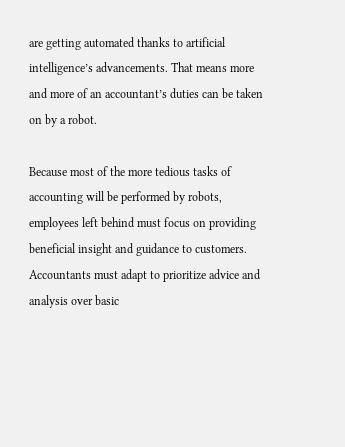are getting automated thanks to artificial intelligence’s advancements. That means more and more of an accountant’s duties can be taken on by a robot.

Because most of the more tedious tasks of accounting will be performed by robots, employees left behind must focus on providing beneficial insight and guidance to customers. Accountants must adapt to prioritize advice and analysis over basic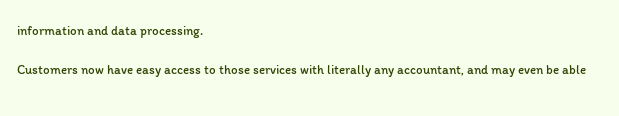information and data processing.

Customers now have easy access to those services with literally any accountant, and may even be able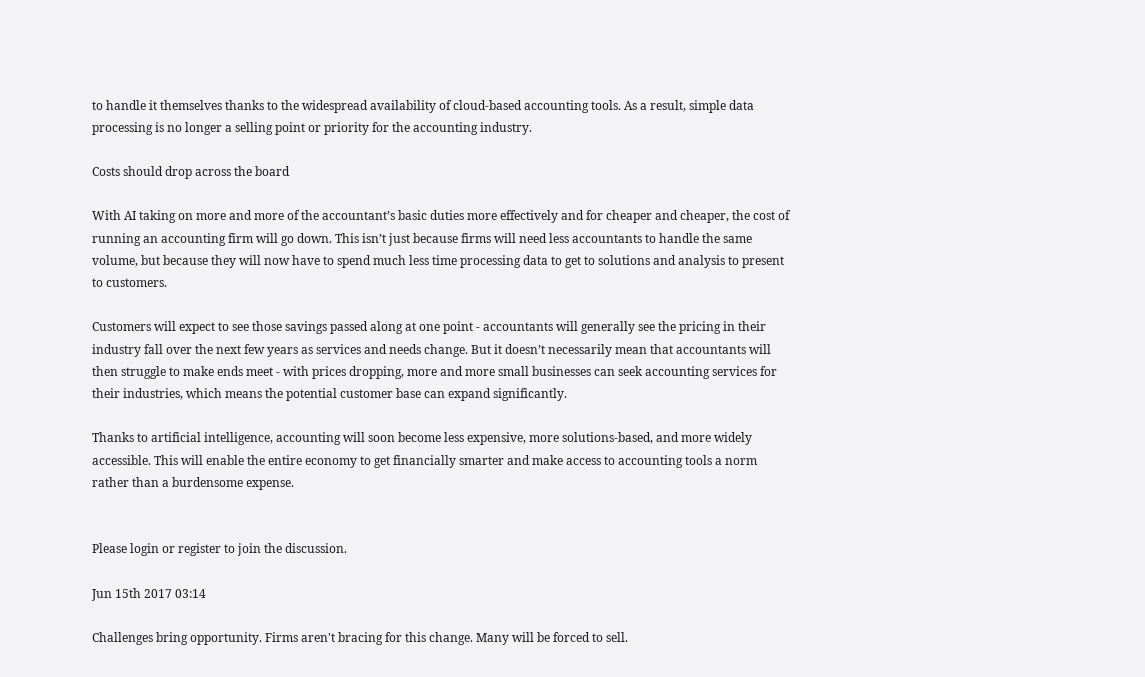to handle it themselves thanks to the widespread availability of cloud-based accounting tools. As a result, simple data processing is no longer a selling point or priority for the accounting industry.

Costs should drop across the board

With AI taking on more and more of the accountant’s basic duties more effectively and for cheaper and cheaper, the cost of running an accounting firm will go down. This isn’t just because firms will need less accountants to handle the same volume, but because they will now have to spend much less time processing data to get to solutions and analysis to present to customers.

Customers will expect to see those savings passed along at one point - accountants will generally see the pricing in their industry fall over the next few years as services and needs change. But it doesn’t necessarily mean that accountants will then struggle to make ends meet - with prices dropping, more and more small businesses can seek accounting services for their industries, which means the potential customer base can expand significantly.

Thanks to artificial intelligence, accounting will soon become less expensive, more solutions-based, and more widely accessible. This will enable the entire economy to get financially smarter and make access to accounting tools a norm rather than a burdensome expense.


Please login or register to join the discussion.

Jun 15th 2017 03:14

Challenges bring opportunity. Firms aren't bracing for this change. Many will be forced to sell.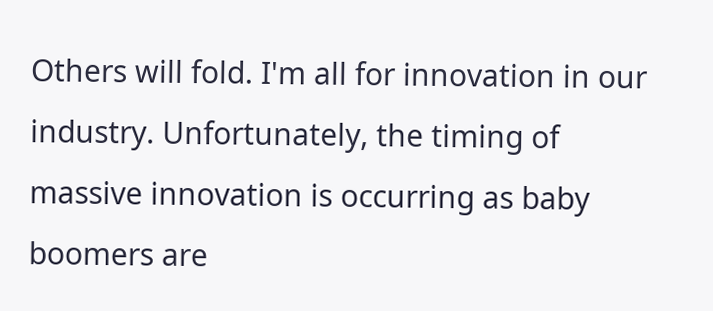Others will fold. I'm all for innovation in our industry. Unfortunately, the timing of massive innovation is occurring as baby boomers are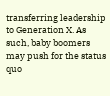transferring leadership to Generation X. As such, baby boomers may push for the status quo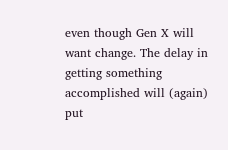even though Gen X will want change. The delay in getting something accomplished will (again) put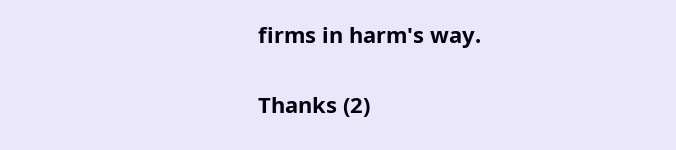firms in harm's way.

Thanks (2)